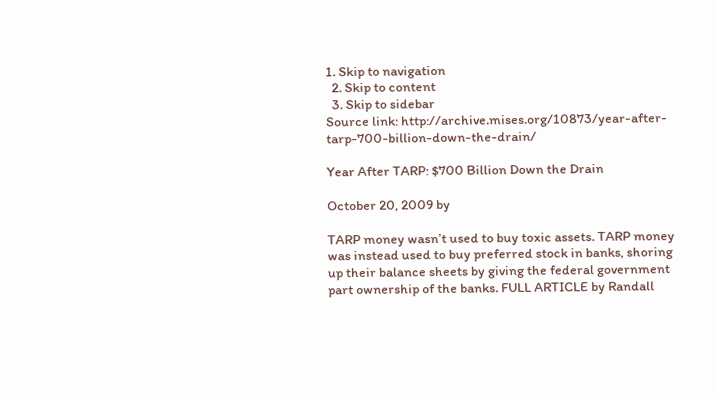1. Skip to navigation
  2. Skip to content
  3. Skip to sidebar
Source link: http://archive.mises.org/10873/year-after-tarp-700-billion-down-the-drain/

Year After TARP: $700 Billion Down the Drain

October 20, 2009 by

TARP money wasn’t used to buy toxic assets. TARP money was instead used to buy preferred stock in banks, shoring up their balance sheets by giving the federal government part ownership of the banks. FULL ARTICLE by Randall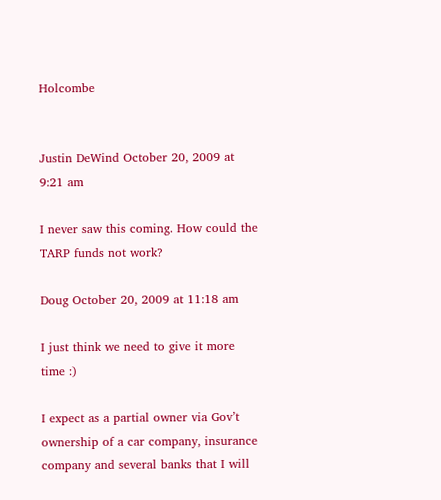Holcombe


Justin DeWind October 20, 2009 at 9:21 am

I never saw this coming. How could the TARP funds not work?

Doug October 20, 2009 at 11:18 am

I just think we need to give it more time :)

I expect as a partial owner via Gov’t ownership of a car company, insurance company and several banks that I will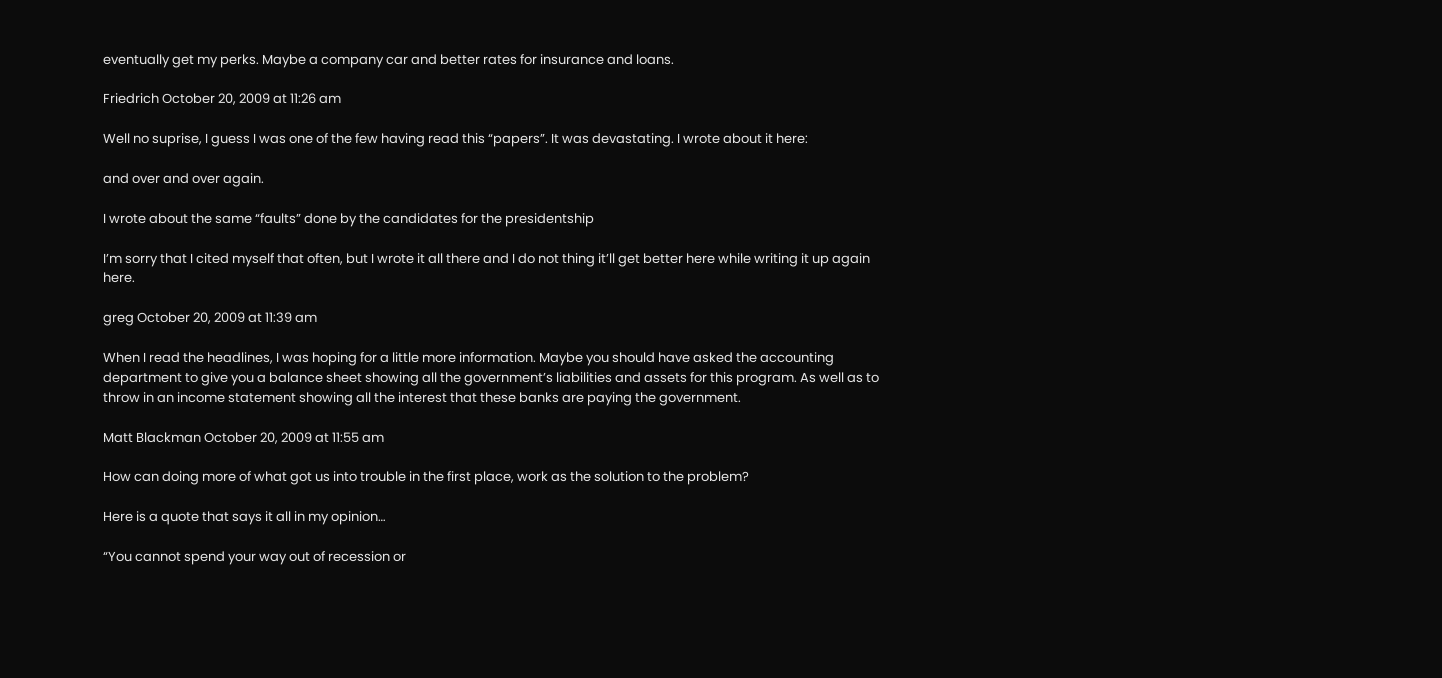eventually get my perks. Maybe a company car and better rates for insurance and loans.

Friedrich October 20, 2009 at 11:26 am

Well no suprise, I guess I was one of the few having read this “papers”. It was devastating. I wrote about it here:

and over and over again.

I wrote about the same “faults” done by the candidates for the presidentship

I’m sorry that I cited myself that often, but I wrote it all there and I do not thing it’ll get better here while writing it up again here.

greg October 20, 2009 at 11:39 am

When I read the headlines, I was hoping for a little more information. Maybe you should have asked the accounting department to give you a balance sheet showing all the government’s liabilities and assets for this program. As well as to throw in an income statement showing all the interest that these banks are paying the government.

Matt Blackman October 20, 2009 at 11:55 am

How can doing more of what got us into trouble in the first place, work as the solution to the problem?

Here is a quote that says it all in my opinion…

“You cannot spend your way out of recession or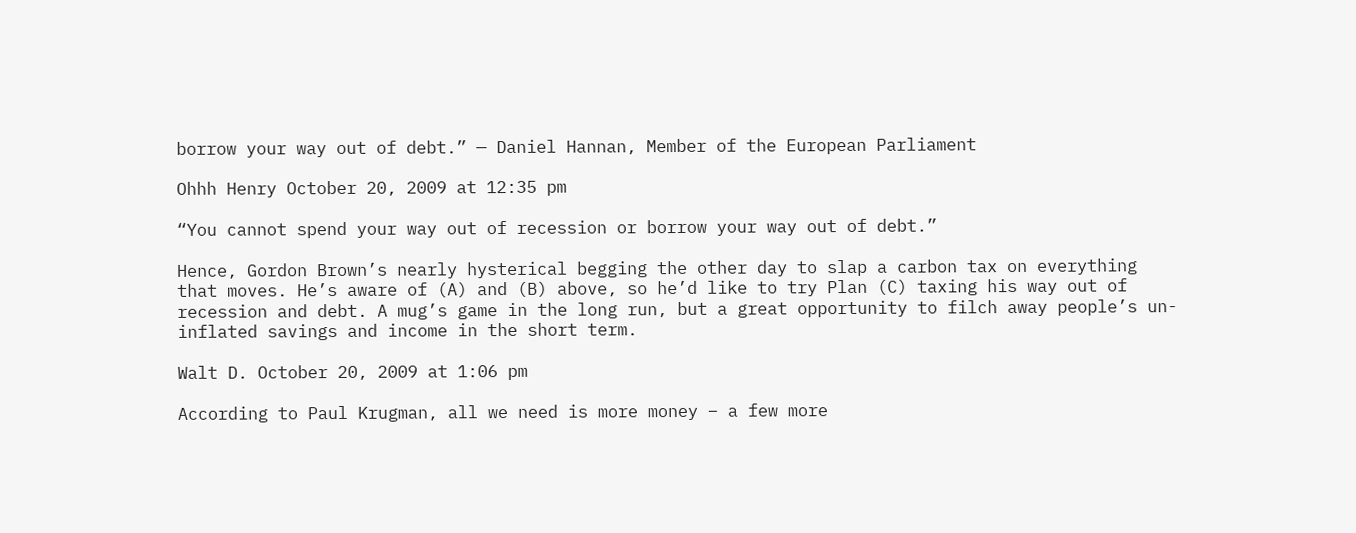borrow your way out of debt.” — Daniel Hannan, Member of the European Parliament

Ohhh Henry October 20, 2009 at 12:35 pm

“You cannot spend your way out of recession or borrow your way out of debt.”

Hence, Gordon Brown’s nearly hysterical begging the other day to slap a carbon tax on everything that moves. He’s aware of (A) and (B) above, so he’d like to try Plan (C) taxing his way out of recession and debt. A mug’s game in the long run, but a great opportunity to filch away people’s un-inflated savings and income in the short term.

Walt D. October 20, 2009 at 1:06 pm

According to Paul Krugman, all we need is more money – a few more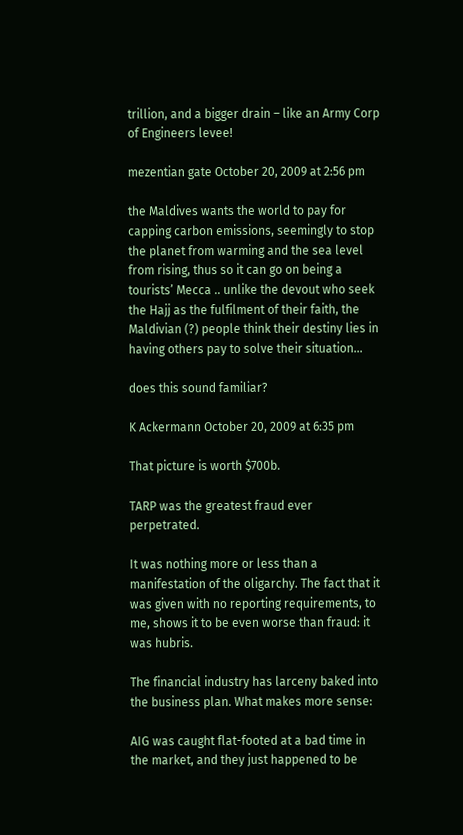trillion, and a bigger drain – like an Army Corp of Engineers levee!

mezentian gate October 20, 2009 at 2:56 pm

the Maldives wants the world to pay for capping carbon emissions, seemingly to stop the planet from warming and the sea level from rising, thus so it can go on being a tourists’ Mecca .. unlike the devout who seek the Hajj as the fulfilment of their faith, the Maldivian (?) people think their destiny lies in having others pay to solve their situation…

does this sound familiar?

K Ackermann October 20, 2009 at 6:35 pm

That picture is worth $700b.

TARP was the greatest fraud ever perpetrated.

It was nothing more or less than a manifestation of the oligarchy. The fact that it was given with no reporting requirements, to me, shows it to be even worse than fraud: it was hubris.

The financial industry has larceny baked into the business plan. What makes more sense:

AIG was caught flat-footed at a bad time in the market, and they just happened to be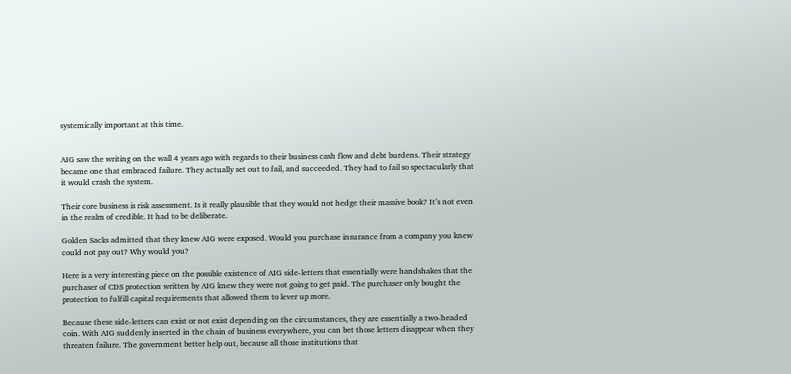systemically important at this time.


AIG saw the writing on the wall 4 years ago with regards to their business cash flow and debt burdens. Their strategy became one that embraced failure. They actually set out to fail, and succeeded. They had to fail so spectacularly that it would crash the system.

Their core business is risk assessment. Is it really plausible that they would not hedge their massive book? It’s not even in the realm of credible. It had to be deliberate.

Golden Sacks admitted that they knew AIG were exposed. Would you purchase insurance from a company you knew could not pay out? Why would you?

Here is a very interesting piece on the possible existence of AIG side-letters that essentially were handshakes that the purchaser of CDS protection written by AIG knew they were not going to get paid. The purchaser only bought the protection to fulfill capital requirements that allowed them to lever up more.

Because these side-letters can exist or not exist depending on the circumstances, they are essentially a two-headed coin. With AIG suddenly inserted in the chain of business everywhere, you can bet those letters disappear when they threaten failure. The government better help out, because all those institutions that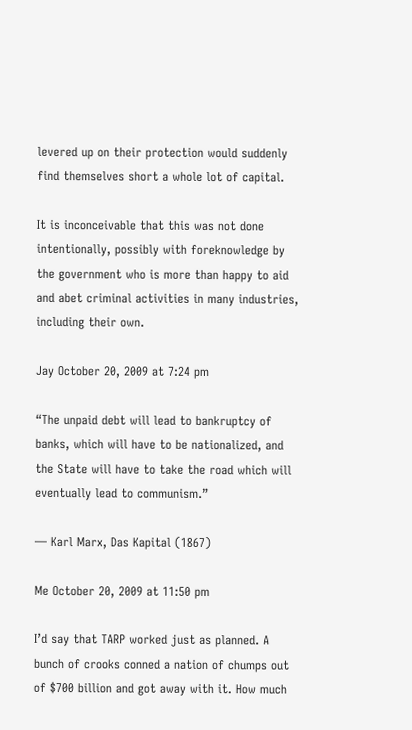levered up on their protection would suddenly find themselves short a whole lot of capital.

It is inconceivable that this was not done intentionally, possibly with foreknowledge by the government who is more than happy to aid and abet criminal activities in many industries, including their own.

Jay October 20, 2009 at 7:24 pm

“The unpaid debt will lead to bankruptcy of banks, which will have to be nationalized, and the State will have to take the road which will eventually lead to communism.”

— Karl Marx, Das Kapital (1867)

Me October 20, 2009 at 11:50 pm

I’d say that TARP worked just as planned. A bunch of crooks conned a nation of chumps out of $700 billion and got away with it. How much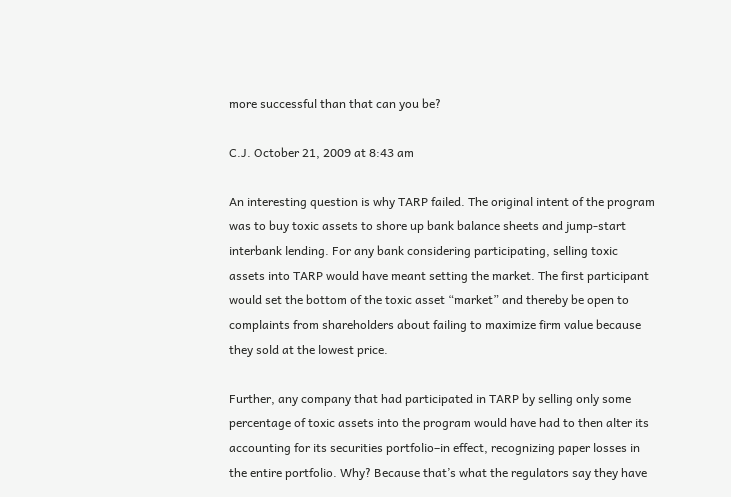more successful than that can you be?

C.J. October 21, 2009 at 8:43 am

An interesting question is why TARP failed. The original intent of the program was to buy toxic assets to shore up bank balance sheets and jump-start interbank lending. For any bank considering participating, selling toxic assets into TARP would have meant setting the market. The first participant would set the bottom of the toxic asset “market” and thereby be open to complaints from shareholders about failing to maximize firm value because they sold at the lowest price.

Further, any company that had participated in TARP by selling only some percentage of toxic assets into the program would have had to then alter its accounting for its securities portfolio–in effect, recognizing paper losses in the entire portfolio. Why? Because that’s what the regulators say they have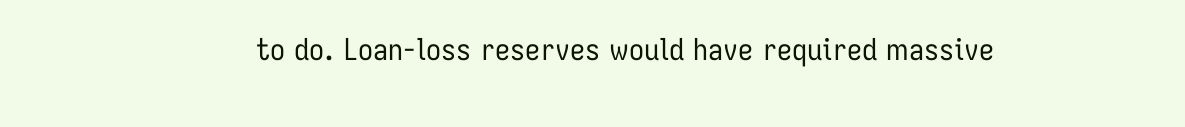to do. Loan-loss reserves would have required massive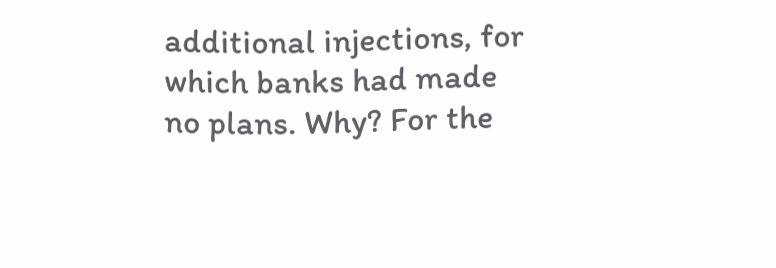additional injections, for which banks had made no plans. Why? For the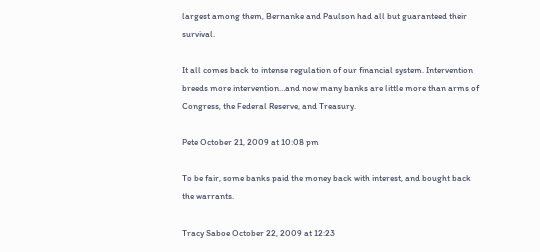largest among them, Bernanke and Paulson had all but guaranteed their survival.

It all comes back to intense regulation of our financial system. Intervention breeds more intervention…and now many banks are little more than arms of Congress, the Federal Reserve, and Treasury.

Pete October 21, 2009 at 10:08 pm

To be fair, some banks paid the money back with interest, and bought back the warrants.

Tracy Saboe October 22, 2009 at 12:23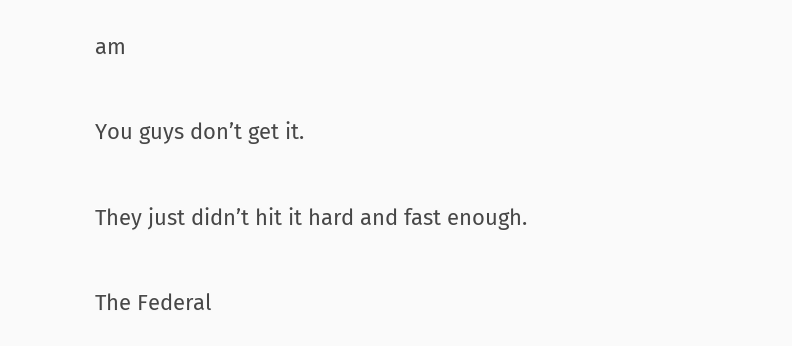am

You guys don’t get it.

They just didn’t hit it hard and fast enough.

The Federal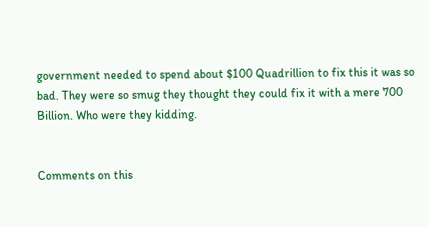government needed to spend about $100 Quadrillion to fix this it was so bad. They were so smug they thought they could fix it with a mere 700 Billion. Who were they kidding.


Comments on this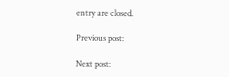entry are closed.

Previous post:

Next post: